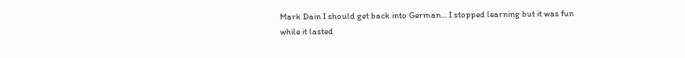Mark Dain I should get back into German... I stopped learning but it was fun while it lasted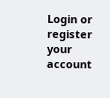Login or register your account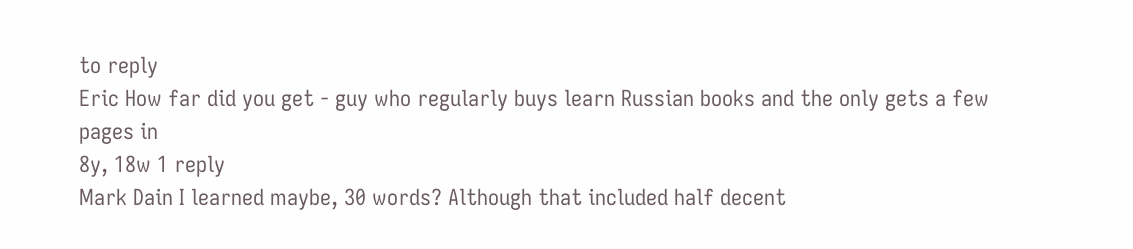to reply
Eric How far did you get - guy who regularly buys learn Russian books and the only gets a few pages in
8y, 18w 1 reply
Mark Dain I learned maybe, 30 words? Although that included half decent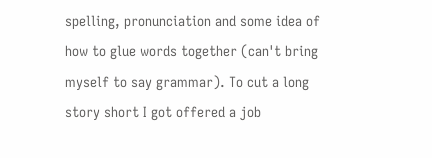spelling, pronunciation and some idea of how to glue words together (can't bring myself to say grammar). To cut a long story short I got offered a job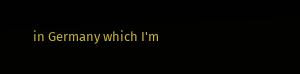in Germany which I'm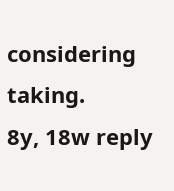considering taking.
8y, 18w reply